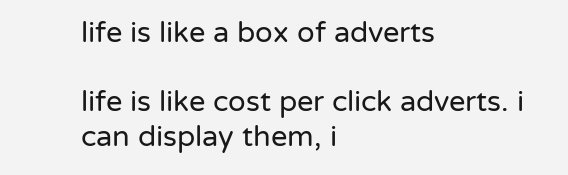life is like a box of adverts

life is like cost per click adverts. i can display them, i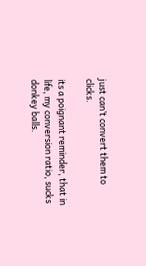just can’t convert them to clicks.

its a poignant reminder, that in life, my conversion ratio, sucks donkey balls.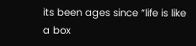its been ages since “life is like a box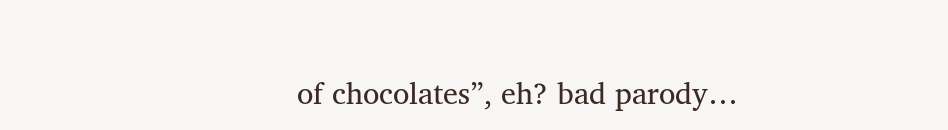of chocolates”, eh? bad parody…